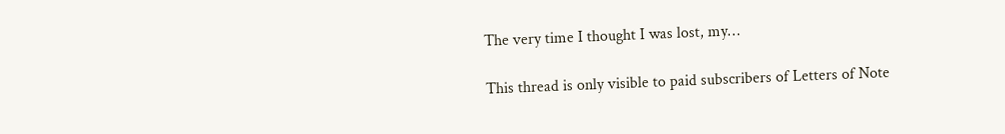The very time I thought I was lost, my…

This thread is only visible to paid subscribers of Letters of Note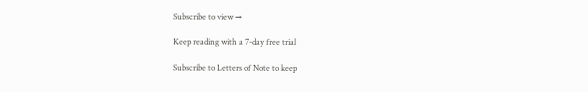Subscribe to view →

Keep reading with a 7-day free trial

Subscribe to Letters of Note to keep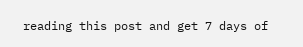reading this post and get 7 days of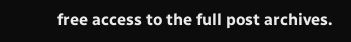free access to the full post archives.